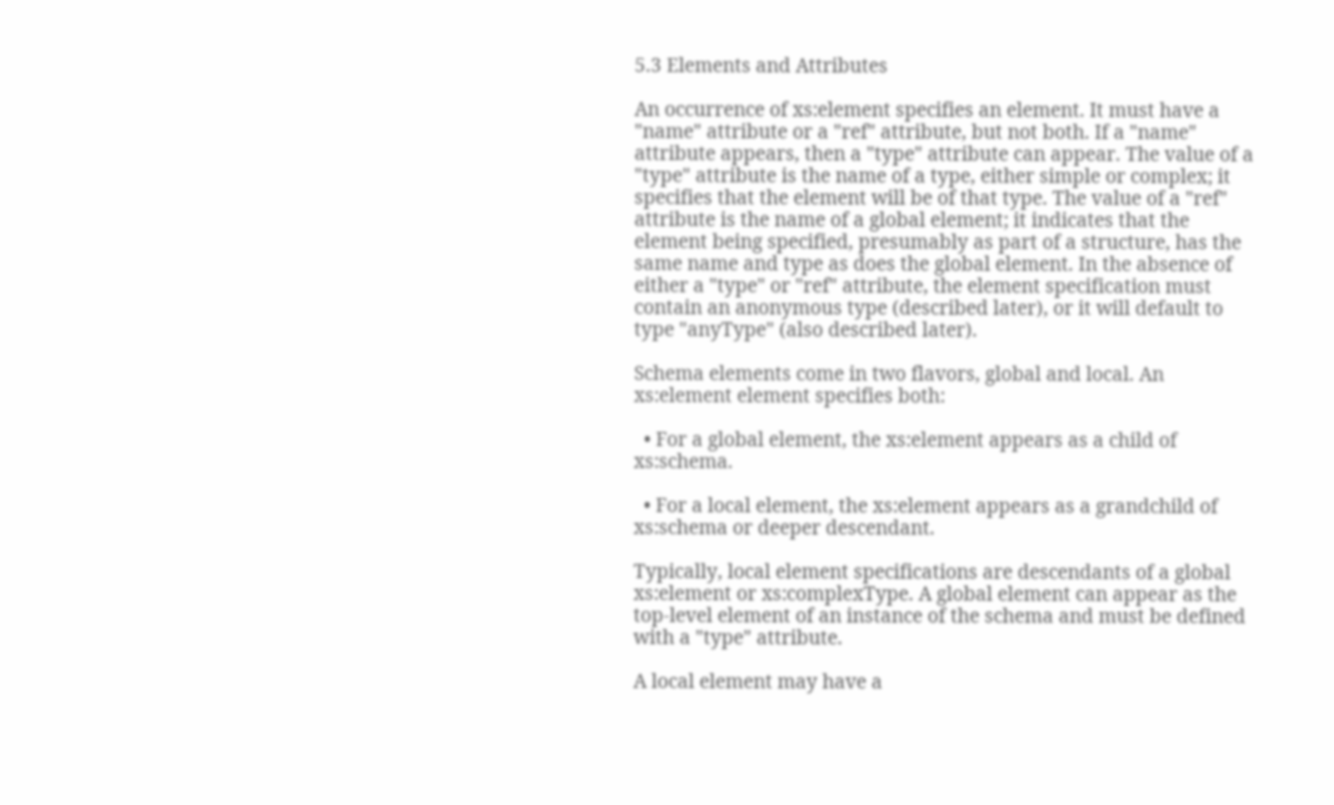5.3 Elements and Attributes

An occurrence of xs:element specifies an element. It must have a "name" attribute or a "ref" attribute, but not both. If a "name" attribute appears, then a "type" attribute can appear. The value of a "type" attribute is the name of a type, either simple or complex; it specifies that the element will be of that type. The value of a "ref" attribute is the name of a global element; it indicates that the element being specified, presumably as part of a structure, has the same name and type as does the global element. In the absence of either a "type" or "ref" attribute, the element specification must contain an anonymous type (described later), or it will default to type "anyType" (also described later).

Schema elements come in two flavors, global and local. An xs:element element specifies both:

  • For a global element, the xs:element appears as a child of xs:schema.

  • For a local element, the xs:element appears as a grandchild of xs:schema or deeper descendant.

Typically, local element specifications are descendants of a global xs:element or xs:complexType. A global element can appear as the top-level element of an instance of the schema and must be defined with a "type" attribute.

A local element may have a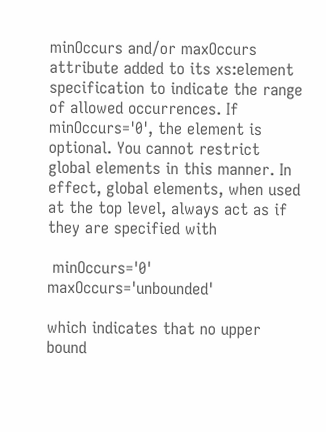minOccurs and/or maxOccurs attribute added to its xs:element specification to indicate the range of allowed occurrences. If minOccurs='0', the element is optional. You cannot restrict global elements in this manner. In effect, global elements, when used at the top level, always act as if they are specified with

 minOccurs='0' maxOccurs='unbounded'

which indicates that no upper bound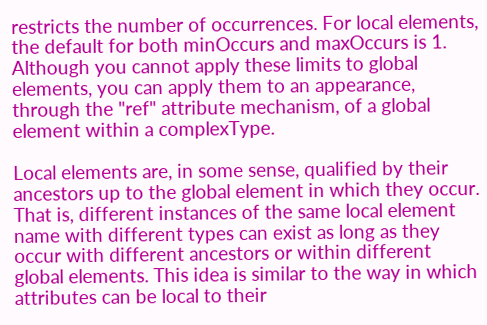restricts the number of occurrences. For local elements, the default for both minOccurs and maxOccurs is 1. Although you cannot apply these limits to global elements, you can apply them to an appearance, through the "ref" attribute mechanism, of a global element within a complexType.

Local elements are, in some sense, qualified by their ancestors up to the global element in which they occur. That is, different instances of the same local element name with different types can exist as long as they occur with different ancestors or within different global elements. This idea is similar to the way in which attributes can be local to their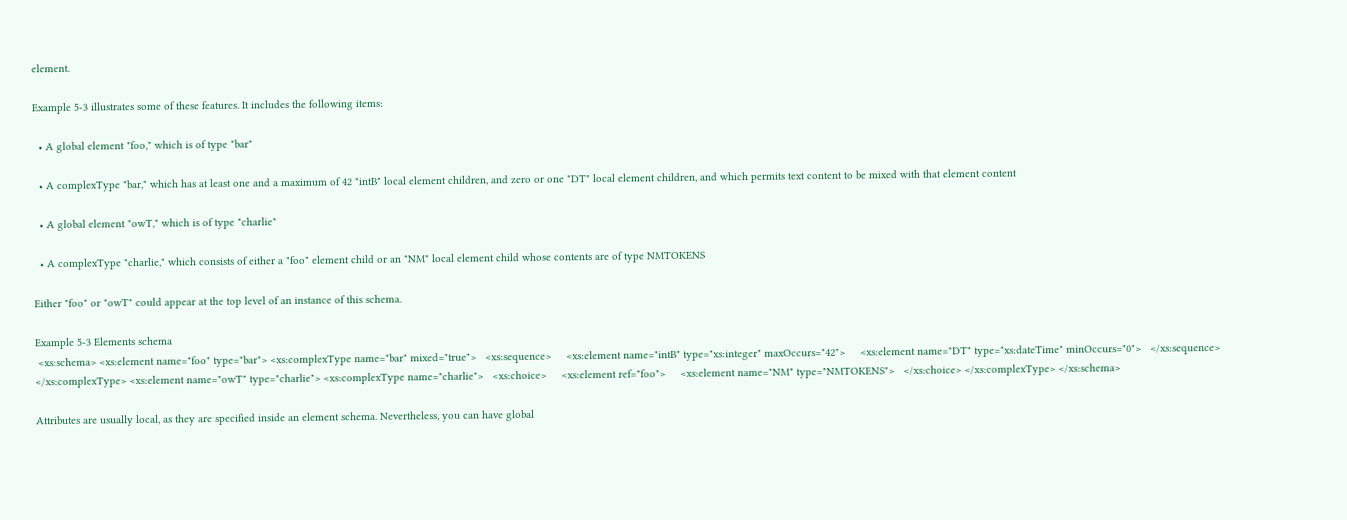element.

Example 5-3 illustrates some of these features. It includes the following items:

  • A global element "foo," which is of type "bar"

  • A complexType "bar," which has at least one and a maximum of 42 "intB" local element children, and zero or one "DT" local element children, and which permits text content to be mixed with that element content

  • A global element "owT," which is of type "charlie"

  • A complexType "charlie," which consists of either a "foo" element child or an "NM" local element child whose contents are of type NMTOKENS

Either "foo" or "owT" could appear at the top level of an instance of this schema.

Example 5-3 Elements schema
 <xs:schema> <xs:element name="foo" type="bar"> <xs:complexType name="bar" mixed="true">   <xs:sequence>     <xs:element name="intB" type="xs:integer" maxOccurs="42">     <xs:element name="DT" type="xs:dateTime" minOccurs="0">   </xs:sequence> </xs:complexType> <xs:element name="owT" type="charlie"> <xs:complexType name="charlie">   <xs:choice>     <xs:element ref="foo">     <xs:element name="NM" type="NMTOKENS">   </xs:choice> </xs:complexType> </xs:schema>

Attributes are usually local, as they are specified inside an element schema. Nevertheless, you can have global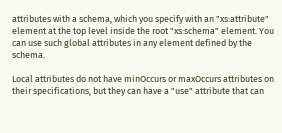attributes with a schema, which you specify with an "xs:attribute" element at the top level inside the root "xs:schema" element. You can use such global attributes in any element defined by the schema.

Local attributes do not have minOccurs or maxOccurs attributes on their specifications, but they can have a "use" attribute that can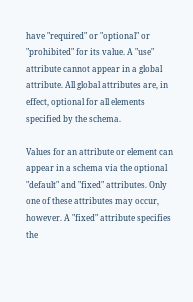have "required" or "optional" or "prohibited" for its value. A "use" attribute cannot appear in a global attribute. All global attributes are, in effect, optional for all elements specified by the schema.

Values for an attribute or element can appear in a schema via the optional "default" and "fixed" attributes. Only one of these attributes may occur, however. A "fixed" attribute specifies the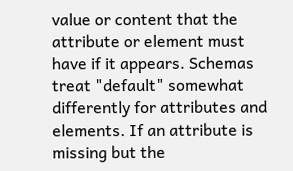value or content that the attribute or element must have if it appears. Schemas treat "default" somewhat differently for attributes and elements. If an attribute is missing but the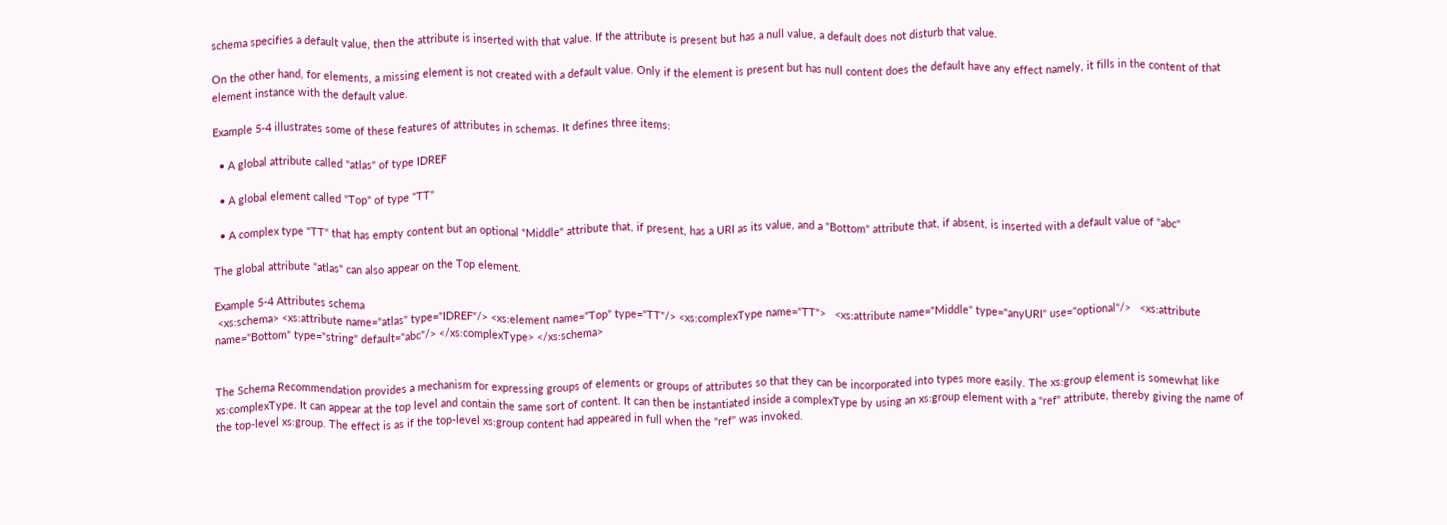schema specifies a default value, then the attribute is inserted with that value. If the attribute is present but has a null value, a default does not disturb that value.

On the other hand, for elements, a missing element is not created with a default value. Only if the element is present but has null content does the default have any effect namely, it fills in the content of that element instance with the default value.

Example 5-4 illustrates some of these features of attributes in schemas. It defines three items:

  • A global attribute called "atlas" of type IDREF

  • A global element called "Top" of type "TT"

  • A complex type "TT" that has empty content but an optional "Middle" attribute that, if present, has a URI as its value, and a "Bottom" attribute that, if absent, is inserted with a default value of "abc"

The global attribute "atlas" can also appear on the Top element.

Example 5-4 Attributes schema
 <xs:schema> <xs:attribute name="atlas" type="IDREF"/> <xs:element name="Top" type="TT"/> <xs:complexType name="TT">   <xs:attribute name="Middle" type="anyURI" use="optional"/>   <xs:attribute name="Bottom" type="string" default="abc"/> </xs:complexType> </xs:schema>


The Schema Recommendation provides a mechanism for expressing groups of elements or groups of attributes so that they can be incorporated into types more easily. The xs:group element is somewhat like xs:complexType. It can appear at the top level and contain the same sort of content. It can then be instantiated inside a complexType by using an xs:group element with a "ref" attribute, thereby giving the name of the top-level xs:group. The effect is as if the top-level xs:group content had appeared in full when the "ref" was invoked.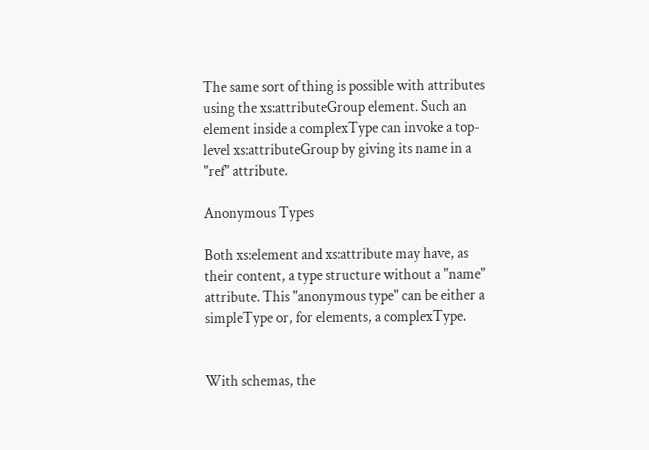The same sort of thing is possible with attributes using the xs:attributeGroup element. Such an element inside a complexType can invoke a top-level xs:attributeGroup by giving its name in a "ref" attribute.

Anonymous Types

Both xs:element and xs:attribute may have, as their content, a type structure without a "name" attribute. This "anonymous type" can be either a simpleType or, for elements, a complexType.


With schemas, the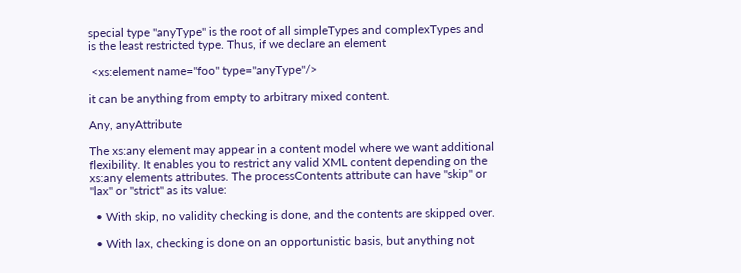special type "anyType" is the root of all simpleTypes and complexTypes and is the least restricted type. Thus, if we declare an element

 <xs:element name="foo" type="anyType"/>

it can be anything from empty to arbitrary mixed content.

Any, anyAttribute

The xs:any element may appear in a content model where we want additional flexibility. It enables you to restrict any valid XML content depending on the xs:any elements attributes. The processContents attribute can have "skip" or "lax" or "strict" as its value:

  • With skip, no validity checking is done, and the contents are skipped over.

  • With lax, checking is done on an opportunistic basis, but anything not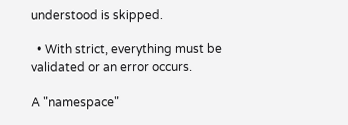understood is skipped.

  • With strict, everything must be validated or an error occurs.

A "namespace"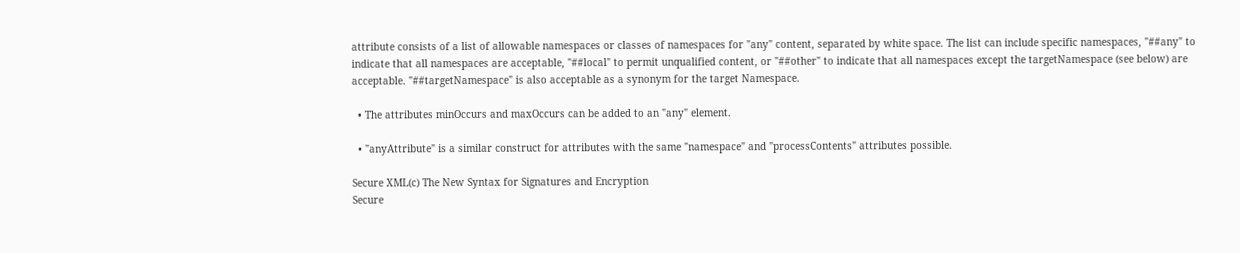attribute consists of a list of allowable namespaces or classes of namespaces for "any" content, separated by white space. The list can include specific namespaces, "##any" to indicate that all namespaces are acceptable, "##local" to permit unqualified content, or "##other" to indicate that all namespaces except the targetNamespace (see below) are acceptable. "##targetNamespace" is also acceptable as a synonym for the target Namespace.

  • The attributes minOccurs and maxOccurs can be added to an "any" element.

  • "anyAttribute" is a similar construct for attributes with the same "namespace" and "processContents" attributes possible.

Secure XML(c) The New Syntax for Signatures and Encryption
Secure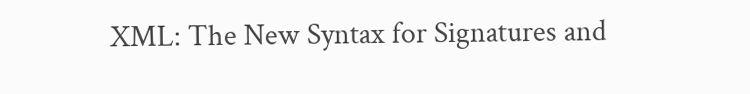XML: The New Syntax for Signatures and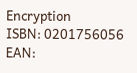Encryption
ISBN: 0201756056
EAN: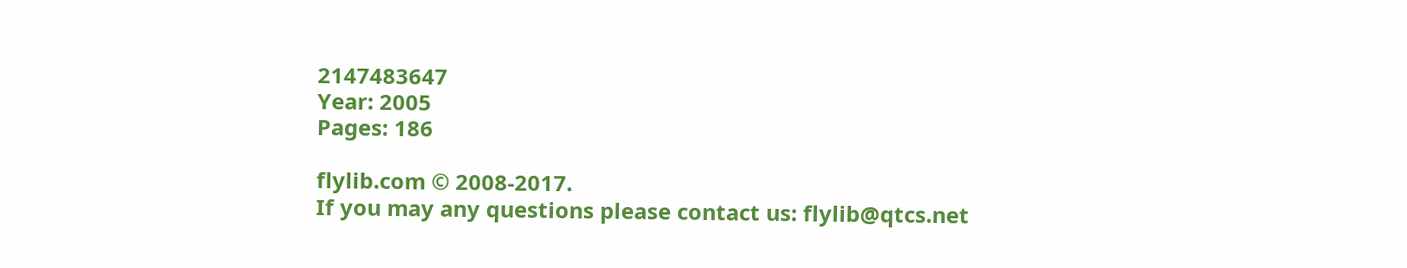2147483647
Year: 2005
Pages: 186

flylib.com © 2008-2017.
If you may any questions please contact us: flylib@qtcs.net